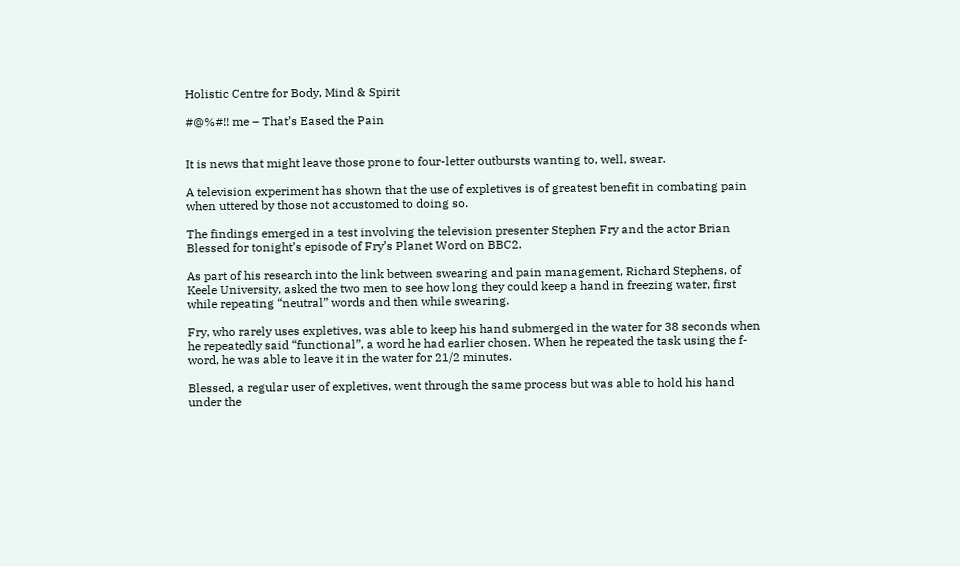Holistic Centre for Body, Mind & Spirit

#@%#!! me – That’s Eased the Pain


It is news that might leave those prone to four-letter outbursts wanting to, well, swear.

A television experiment has shown that the use of expletives is of greatest benefit in combating pain when uttered by those not accustomed to doing so.

The findings emerged in a test involving the television presenter Stephen Fry and the actor Brian Blessed for tonight’s episode of Fry’s Planet Word on BBC2.

As part of his research into the link between swearing and pain management, Richard Stephens, of Keele University, asked the two men to see how long they could keep a hand in freezing water, first while repeating “neutral” words and then while swearing.

Fry, who rarely uses expletives, was able to keep his hand submerged in the water for 38 seconds when he repeatedly said “functional”, a word he had earlier chosen. When he repeated the task using the f-word, he was able to leave it in the water for 21/2 minutes.

Blessed, a regular user of expletives, went through the same process but was able to hold his hand under the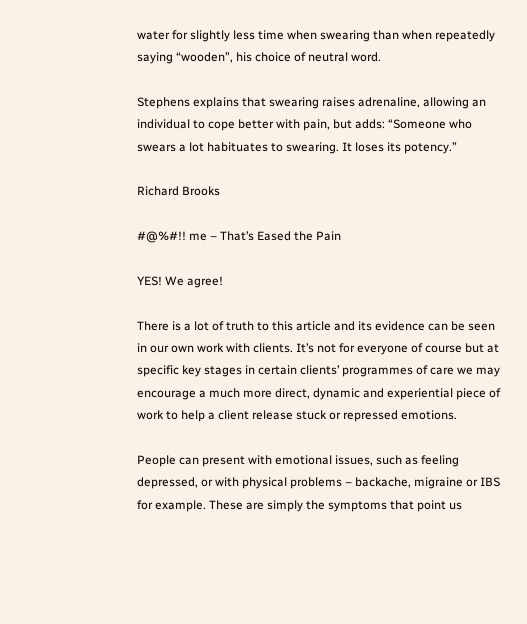water for slightly less time when swearing than when repeatedly saying “wooden”, his choice of neutral word.

Stephens explains that swearing raises adrenaline, allowing an individual to cope better with pain, but adds: “Someone who swears a lot habituates to swearing. It loses its potency.”

Richard Brooks

#@%#!! me – That’s Eased the Pain

YES! We agree!

There is a lot of truth to this article and its evidence can be seen in our own work with clients. It’s not for everyone of course but at specific key stages in certain clients’ programmes of care we may encourage a much more direct, dynamic and experiential piece of work to help a client release stuck or repressed emotions.

People can present with emotional issues, such as feeling depressed, or with physical problems – backache, migraine or IBS for example. These are simply the symptoms that point us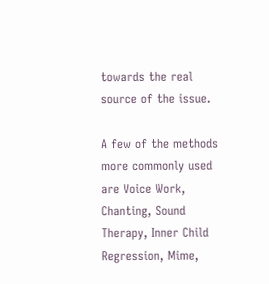towards the real source of the issue.

A few of the methods more commonly used are Voice Work, Chanting, Sound Therapy, Inner Child Regression, Mime,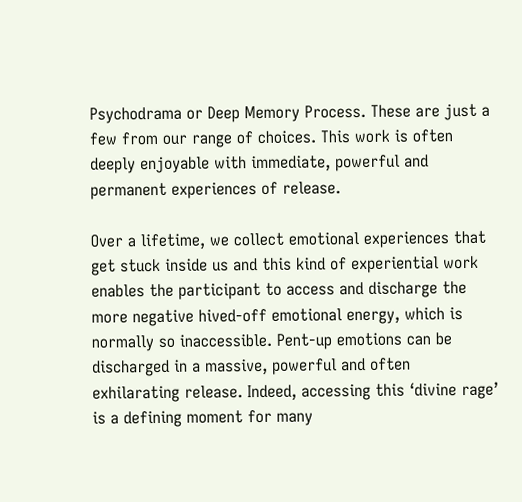Psychodrama or Deep Memory Process. These are just a few from our range of choices. This work is often deeply enjoyable with immediate, powerful and permanent experiences of release.

Over a lifetime, we collect emotional experiences that get stuck inside us and this kind of experiential work enables the participant to access and discharge the more negative hived-off emotional energy, which is normally so inaccessible. Pent-up emotions can be discharged in a massive, powerful and often exhilarating release. Indeed, accessing this ‘divine rage’ is a defining moment for many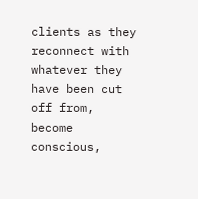clients as they reconnect with whatever they have been cut off from, become conscious,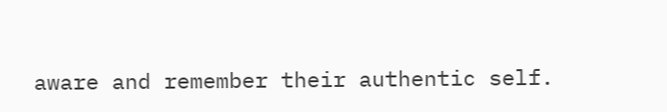aware and remember their authentic self.